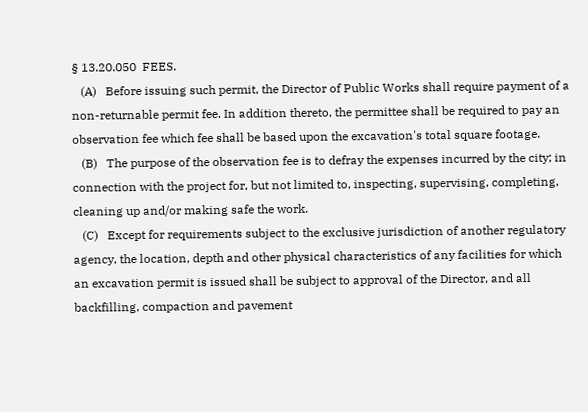§ 13.20.050  FEES.
   (A)   Before issuing such permit, the Director of Public Works shall require payment of a non-returnable permit fee. In addition thereto, the permittee shall be required to pay an observation fee which fee shall be based upon the excavation's total square footage.
   (B)   The purpose of the observation fee is to defray the expenses incurred by the city; in connection with the project for, but not limited to, inspecting, supervising, completing, cleaning up and/or making safe the work.
   (C)   Except for requirements subject to the exclusive jurisdiction of another regulatory agency, the location, depth and other physical characteristics of any facilities for which an excavation permit is issued shall be subject to approval of the Director, and all backfilling, compaction and pavement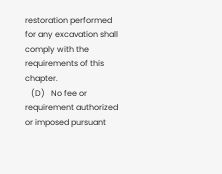restoration performed for any excavation shall comply with the requirements of this chapter.
   (D)   No fee or requirement authorized or imposed pursuant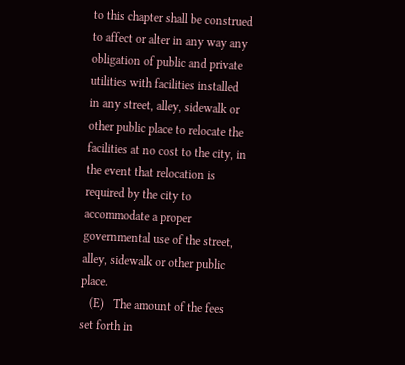to this chapter shall be construed to affect or alter in any way any obligation of public and private utilities with facilities installed in any street, alley, sidewalk or other public place to relocate the facilities at no cost to the city, in the event that relocation is required by the city to accommodate a proper governmental use of the street, alley, sidewalk or other public place.
   (E)   The amount of the fees set forth in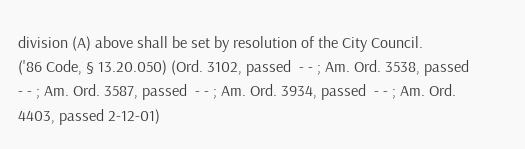division (A) above shall be set by resolution of the City Council.
('86 Code, § 13.20.050) (Ord. 3102, passed  - - ; Am. Ord. 3538, passed  - - ; Am. Ord. 3587, passed  - - ; Am. Ord. 3934, passed  - - ; Am. Ord. 4403, passed 2-12-01)